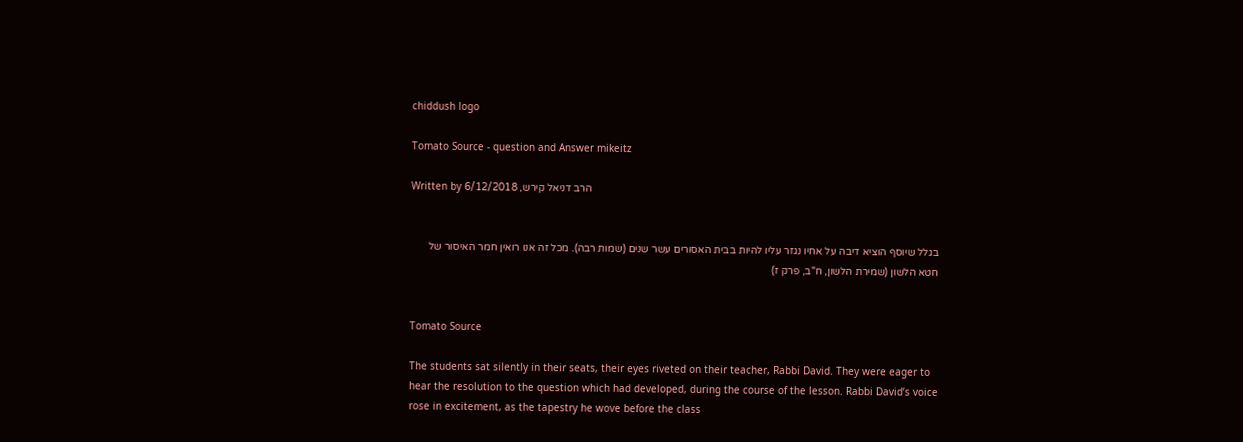chiddush logo

Tomato Source - question and Answer mikeitz

Written by הרב דניאל קירש, 6/12/2018


בגלל שיוסף הוציא דיבה על אחיו נגזר עליו להיות בבית האסורים עשר שנים (שמות רבה). מכל זה אנו רואין חמר האיסור של חטא הלשון (שמירת הלשון, ח"ב, פרק ז)


Tomato Source

The students sat silently in their seats, their eyes riveted on their teacher, Rabbi David. They were eager to hear the resolution to the question which had developed, during the course of the lesson. Rabbi David’s voice rose in excitement, as the tapestry he wove before the class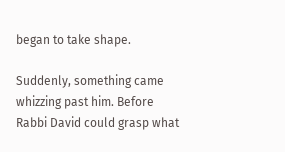began to take shape.

Suddenly, something came whizzing past him. Before Rabbi David could grasp what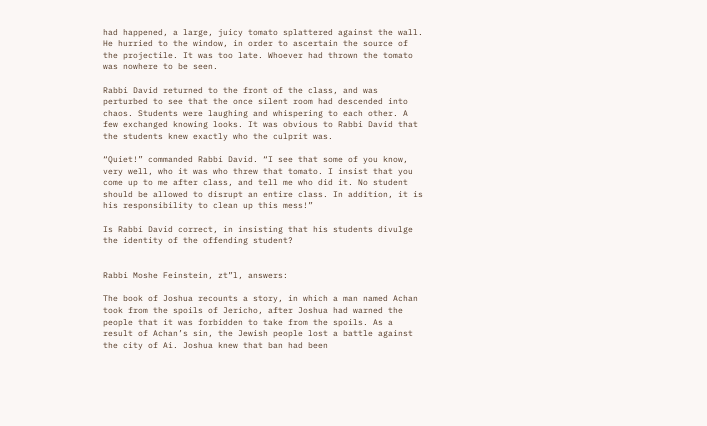had happened, a large, juicy tomato splattered against the wall. He hurried to the window, in order to ascertain the source of the projectile. It was too late. Whoever had thrown the tomato was nowhere to be seen.

Rabbi David returned to the front of the class, and was perturbed to see that the once silent room had descended into chaos. Students were laughing and whispering to each other. A few exchanged knowing looks. It was obvious to Rabbi David that the students knew exactly who the culprit was.

“Quiet!” commanded Rabbi David. “I see that some of you know, very well, who it was who threw that tomato. I insist that you come up to me after class, and tell me who did it. No student should be allowed to disrupt an entire class. In addition, it is his responsibility to clean up this mess!”

Is Rabbi David correct, in insisting that his students divulge the identity of the offending student?


Rabbi Moshe Feinstein, zt”l, answers:

The book of Joshua recounts a story, in which a man named Achan took from the spoils of Jericho, after Joshua had warned the people that it was forbidden to take from the spoils. As a result of Achan’s sin, the Jewish people lost a battle against the city of Ai. Joshua knew that ban had been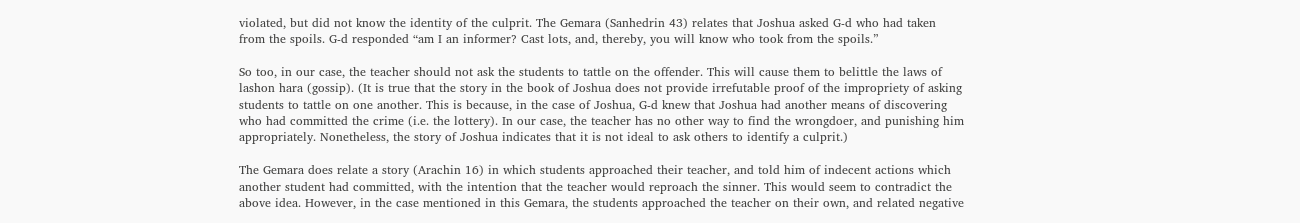violated, but did not know the identity of the culprit. The Gemara (Sanhedrin 43) relates that Joshua asked G-d who had taken from the spoils. G-d responded “am I an informer? Cast lots, and, thereby, you will know who took from the spoils.”

So too, in our case, the teacher should not ask the students to tattle on the offender. This will cause them to belittle the laws of lashon hara (gossip). (It is true that the story in the book of Joshua does not provide irrefutable proof of the impropriety of asking students to tattle on one another. This is because, in the case of Joshua, G-d knew that Joshua had another means of discovering who had committed the crime (i.e. the lottery). In our case, the teacher has no other way to find the wrongdoer, and punishing him appropriately. Nonetheless, the story of Joshua indicates that it is not ideal to ask others to identify a culprit.)

The Gemara does relate a story (Arachin 16) in which students approached their teacher, and told him of indecent actions which another student had committed, with the intention that the teacher would reproach the sinner. This would seem to contradict the above idea. However, in the case mentioned in this Gemara, the students approached the teacher on their own, and related negative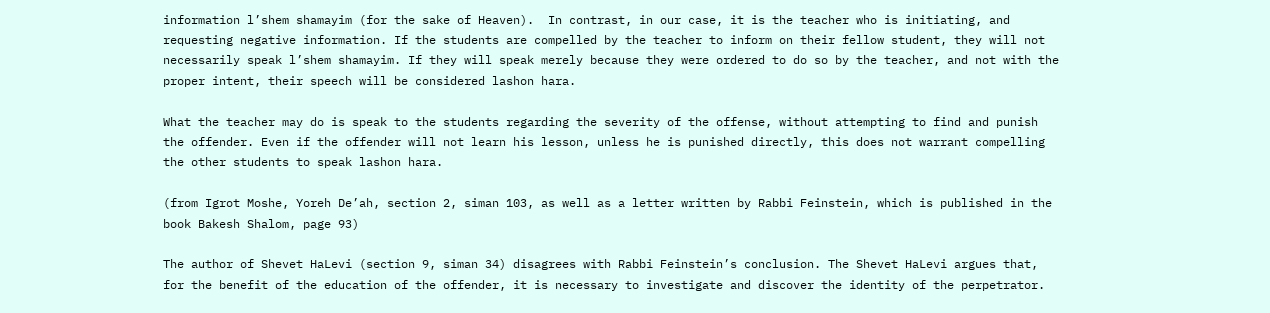information l’shem shamayim (for the sake of Heaven).  In contrast, in our case, it is the teacher who is initiating, and requesting negative information. If the students are compelled by the teacher to inform on their fellow student, they will not necessarily speak l’shem shamayim. If they will speak merely because they were ordered to do so by the teacher, and not with the proper intent, their speech will be considered lashon hara.

What the teacher may do is speak to the students regarding the severity of the offense, without attempting to find and punish the offender. Even if the offender will not learn his lesson, unless he is punished directly, this does not warrant compelling the other students to speak lashon hara.

(from Igrot Moshe, Yoreh De’ah, section 2, siman 103, as well as a letter written by Rabbi Feinstein, which is published in the book Bakesh Shalom, page 93)

The author of Shevet HaLevi (section 9, siman 34) disagrees with Rabbi Feinstein’s conclusion. The Shevet HaLevi argues that, for the benefit of the education of the offender, it is necessary to investigate and discover the identity of the perpetrator.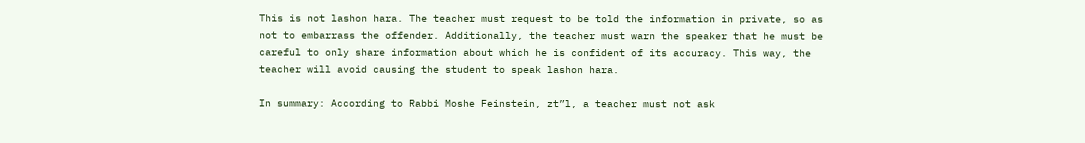This is not lashon hara. The teacher must request to be told the information in private, so as not to embarrass the offender. Additionally, the teacher must warn the speaker that he must be careful to only share information about which he is confident of its accuracy. This way, the teacher will avoid causing the student to speak lashon hara.

In summary: According to Rabbi Moshe Feinstein, zt”l, a teacher must not ask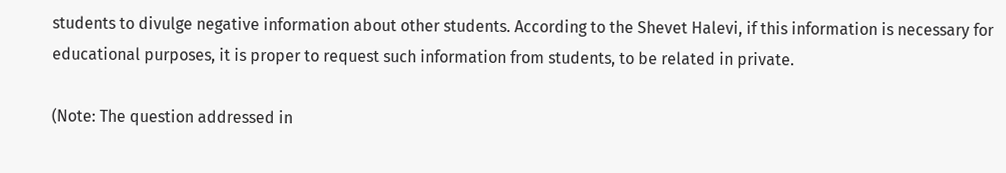students to divulge negative information about other students. According to the Shevet Halevi, if this information is necessary for educational purposes, it is proper to request such information from students, to be related in private.

(Note: The question addressed in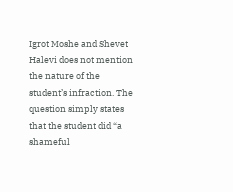Igrot Moshe and Shevet Halevi does not mention the nature of the student’s infraction. The question simply states that the student did “a shameful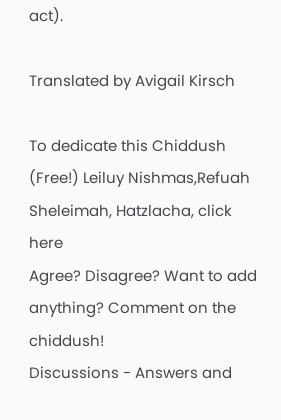act).

Translated by Avigail Kirsch

To dedicate this Chiddush (Free!) Leiluy Nishmas,Refuah Sheleimah, Hatzlacha, click here
Agree? Disagree? Want to add anything? Comment on the chiddush!
Discussions - Answers and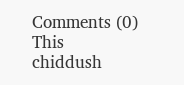Comments (0)
This chiddush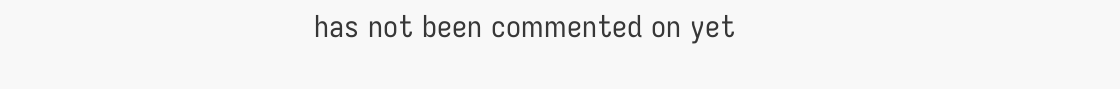has not been commented on yet